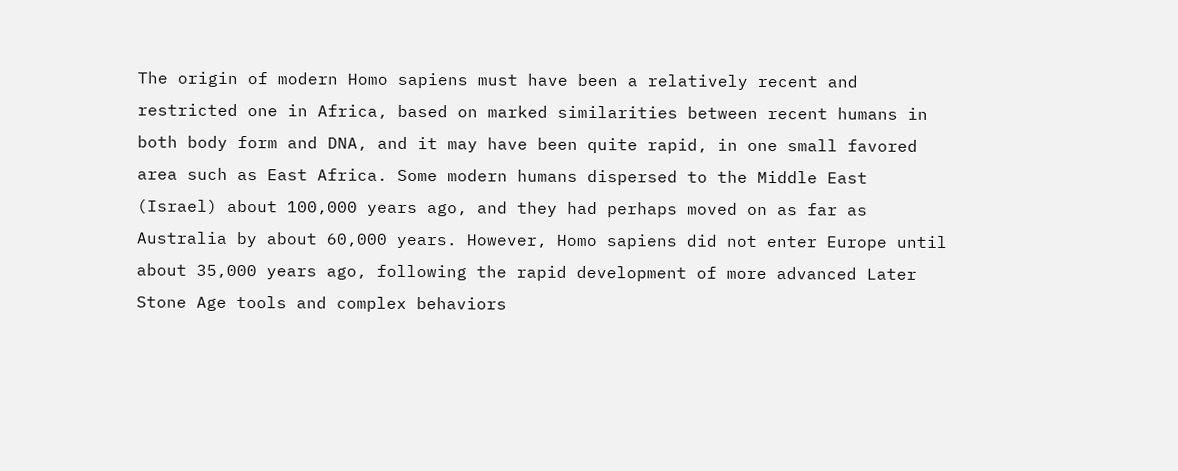The origin of modern Homo sapiens must have been a relatively recent and restricted one in Africa, based on marked similarities between recent humans in both body form and DNA, and it may have been quite rapid, in one small favored area such as East Africa. Some modern humans dispersed to the Middle East (Israel) about 100,000 years ago, and they had perhaps moved on as far as Australia by about 60,000 years. However, Homo sapiens did not enter Europe until about 35,000 years ago, following the rapid development of more advanced Later Stone Age tools and complex behaviors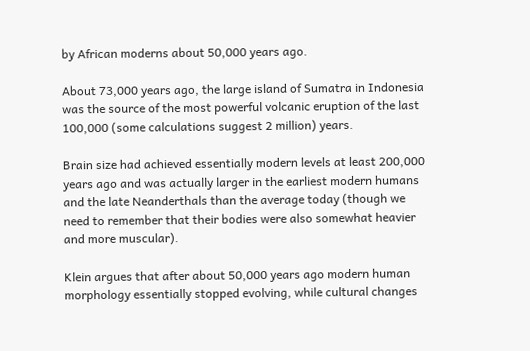by African moderns about 50,000 years ago.

About 73,000 years ago, the large island of Sumatra in Indonesia was the source of the most powerful volcanic eruption of the last 100,000 (some calculations suggest 2 million) years.

Brain size had achieved essentially modern levels at least 200,000 years ago and was actually larger in the earliest modern humans and the late Neanderthals than the average today (though we need to remember that their bodies were also somewhat heavier and more muscular).

Klein argues that after about 50,000 years ago modern human morphology essentially stopped evolving, while cultural changes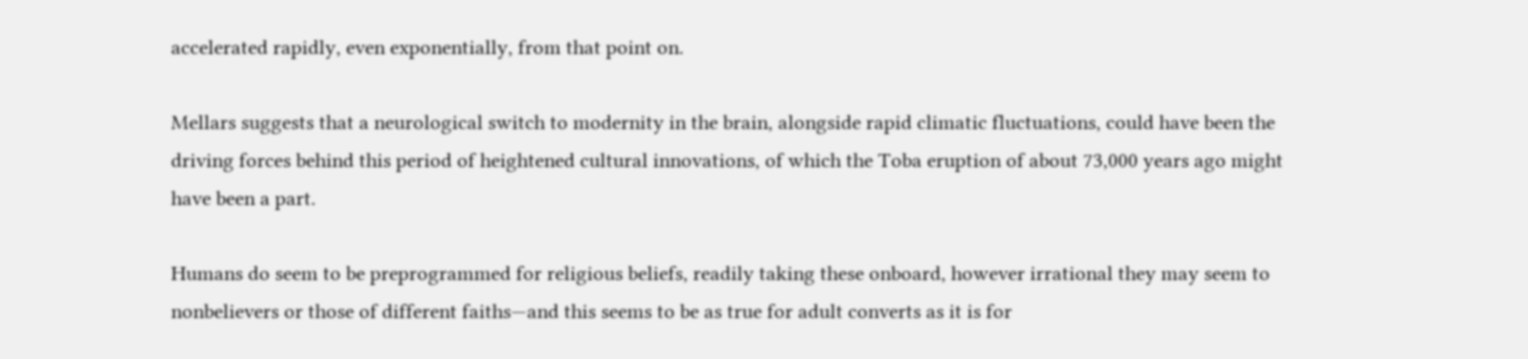accelerated rapidly, even exponentially, from that point on.

Mellars suggests that a neurological switch to modernity in the brain, alongside rapid climatic fluctuations, could have been the driving forces behind this period of heightened cultural innovations, of which the Toba eruption of about 73,000 years ago might have been a part.

Humans do seem to be preprogrammed for religious beliefs, readily taking these onboard, however irrational they may seem to nonbelievers or those of different faiths—and this seems to be as true for adult converts as it is for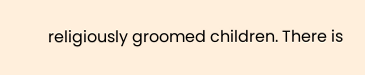religiously groomed children. There is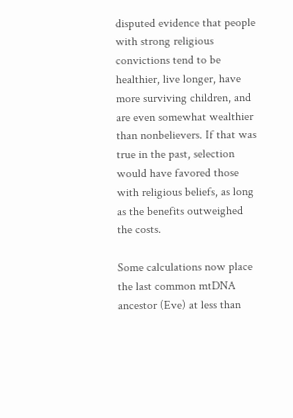disputed evidence that people with strong religious convictions tend to be healthier, live longer, have more surviving children, and are even somewhat wealthier than nonbelievers. If that was true in the past, selection would have favored those with religious beliefs, as long as the benefits outweighed the costs.

Some calculations now place the last common mtDNA ancestor (Eve) at less than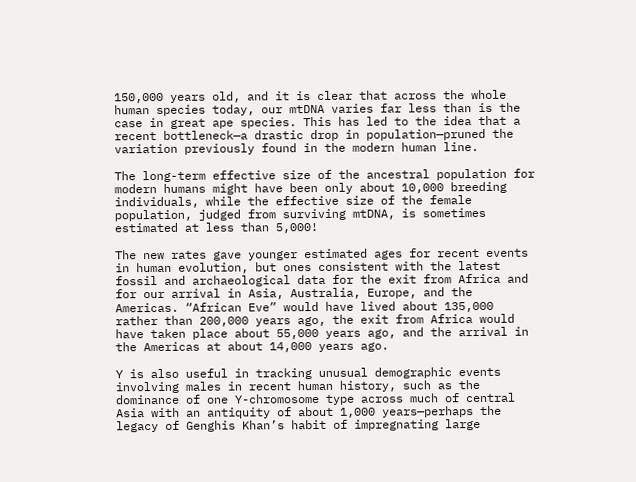150,000 years old, and it is clear that across the whole human species today, our mtDNA varies far less than is the case in great ape species. This has led to the idea that a recent bottleneck—a drastic drop in population—pruned the variation previously found in the modern human line.

The long-term effective size of the ancestral population for modern humans might have been only about 10,000 breeding individuals, while the effective size of the female population, judged from surviving mtDNA, is sometimes estimated at less than 5,000!

The new rates gave younger estimated ages for recent events in human evolution, but ones consistent with the latest fossil and archaeological data for the exit from Africa and for our arrival in Asia, Australia, Europe, and the Americas. “African Eve” would have lived about 135,000 rather than 200,000 years ago, the exit from Africa would have taken place about 55,000 years ago, and the arrival in the Americas at about 14,000 years ago.

Y is also useful in tracking unusual demographic events involving males in recent human history, such as the dominance of one Y-chromosome type across much of central Asia with an antiquity of about 1,000 years—perhaps the legacy of Genghis Khan’s habit of impregnating large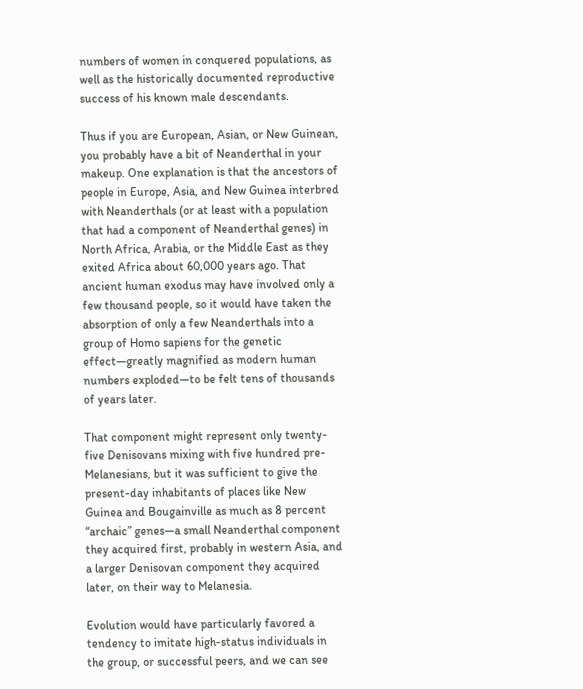numbers of women in conquered populations, as well as the historically documented reproductive success of his known male descendants.

Thus if you are European, Asian, or New Guinean, you probably have a bit of Neanderthal in your makeup. One explanation is that the ancestors of people in Europe, Asia, and New Guinea interbred with Neanderthals (or at least with a population that had a component of Neanderthal genes) in North Africa, Arabia, or the Middle East as they exited Africa about 60,000 years ago. That ancient human exodus may have involved only a few thousand people, so it would have taken the absorption of only a few Neanderthals into a group of Homo sapiens for the genetic effect—greatly magnified as modern human numbers exploded—to be felt tens of thousands of years later.

That component might represent only twenty-five Denisovans mixing with five hundred pre-Melanesians, but it was sufficient to give the present-day inhabitants of places like New Guinea and Bougainville as much as 8 percent “archaic” genes—a small Neanderthal component they acquired first, probably in western Asia, and a larger Denisovan component they acquired later, on their way to Melanesia.

Evolution would have particularly favored a tendency to imitate high-status individuals in the group, or successful peers, and we can see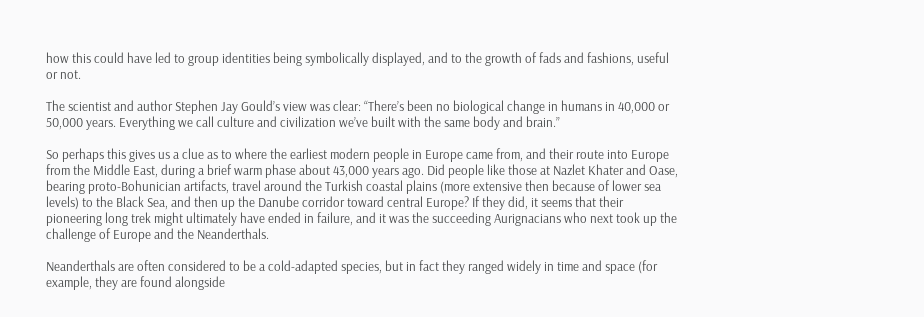how this could have led to group identities being symbolically displayed, and to the growth of fads and fashions, useful or not.

The scientist and author Stephen Jay Gould’s view was clear: “There’s been no biological change in humans in 40,000 or 50,000 years. Everything we call culture and civilization we’ve built with the same body and brain.”

So perhaps this gives us a clue as to where the earliest modern people in Europe came from, and their route into Europe from the Middle East, during a brief warm phase about 43,000 years ago. Did people like those at Nazlet Khater and Oase, bearing proto-Bohunician artifacts, travel around the Turkish coastal plains (more extensive then because of lower sea levels) to the Black Sea, and then up the Danube corridor toward central Europe? If they did, it seems that their pioneering long trek might ultimately have ended in failure, and it was the succeeding Aurignacians who next took up the challenge of Europe and the Neanderthals.

Neanderthals are often considered to be a cold-adapted species, but in fact they ranged widely in time and space (for example, they are found alongside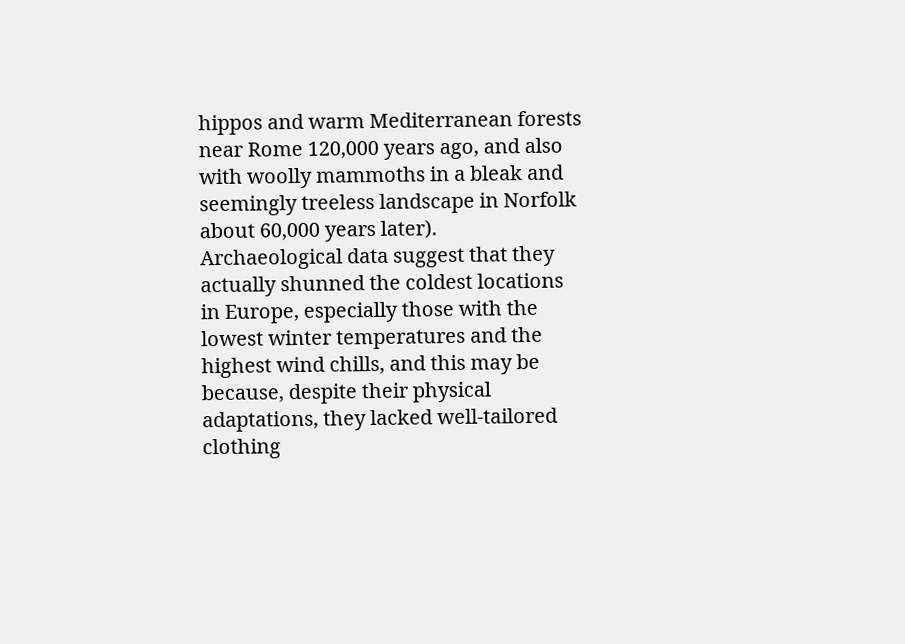hippos and warm Mediterranean forests near Rome 120,000 years ago, and also with woolly mammoths in a bleak and seemingly treeless landscape in Norfolk about 60,000 years later). Archaeological data suggest that they actually shunned the coldest locations in Europe, especially those with the lowest winter temperatures and the highest wind chills, and this may be because, despite their physical adaptations, they lacked well-tailored clothing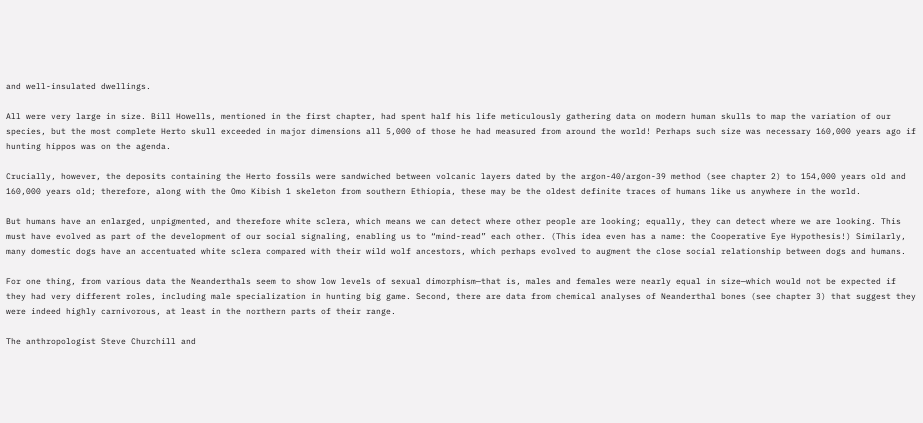and well-insulated dwellings.

All were very large in size. Bill Howells, mentioned in the first chapter, had spent half his life meticulously gathering data on modern human skulls to map the variation of our species, but the most complete Herto skull exceeded in major dimensions all 5,000 of those he had measured from around the world! Perhaps such size was necessary 160,000 years ago if hunting hippos was on the agenda.

Crucially, however, the deposits containing the Herto fossils were sandwiched between volcanic layers dated by the argon-40/argon-39 method (see chapter 2) to 154,000 years old and 160,000 years old; therefore, along with the Omo Kibish 1 skeleton from southern Ethiopia, these may be the oldest definite traces of humans like us anywhere in the world.

But humans have an enlarged, unpigmented, and therefore white sclera, which means we can detect where other people are looking; equally, they can detect where we are looking. This must have evolved as part of the development of our social signaling, enabling us to “mind-read” each other. (This idea even has a name: the Cooperative Eye Hypothesis!) Similarly, many domestic dogs have an accentuated white sclera compared with their wild wolf ancestors, which perhaps evolved to augment the close social relationship between dogs and humans.

For one thing, from various data the Neanderthals seem to show low levels of sexual dimorphism—that is, males and females were nearly equal in size—which would not be expected if they had very different roles, including male specialization in hunting big game. Second, there are data from chemical analyses of Neanderthal bones (see chapter 3) that suggest they were indeed highly carnivorous, at least in the northern parts of their range.

The anthropologist Steve Churchill and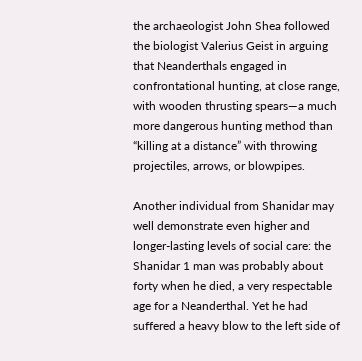the archaeologist John Shea followed the biologist Valerius Geist in arguing that Neanderthals engaged in confrontational hunting, at close range, with wooden thrusting spears—a much more dangerous hunting method than “killing at a distance” with throwing projectiles, arrows, or blowpipes.

Another individual from Shanidar may well demonstrate even higher and longer-lasting levels of social care: the Shanidar 1 man was probably about forty when he died, a very respectable age for a Neanderthal. Yet he had suffered a heavy blow to the left side of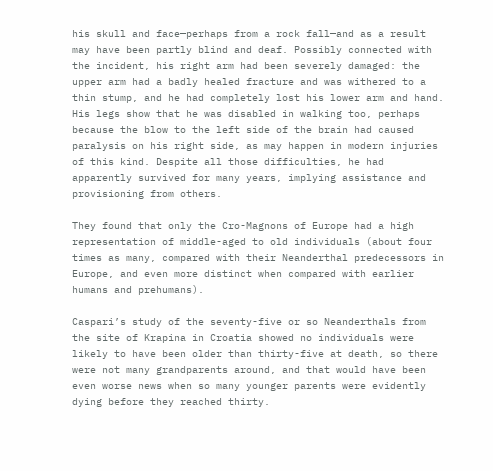his skull and face—perhaps from a rock fall—and as a result may have been partly blind and deaf. Possibly connected with the incident, his right arm had been severely damaged: the upper arm had a badly healed fracture and was withered to a thin stump, and he had completely lost his lower arm and hand. His legs show that he was disabled in walking too, perhaps because the blow to the left side of the brain had caused paralysis on his right side, as may happen in modern injuries of this kind. Despite all those difficulties, he had apparently survived for many years, implying assistance and provisioning from others.

They found that only the Cro-Magnons of Europe had a high representation of middle-aged to old individuals (about four times as many, compared with their Neanderthal predecessors in Europe, and even more distinct when compared with earlier humans and prehumans).

Caspari’s study of the seventy-five or so Neanderthals from the site of Krapina in Croatia showed no individuals were likely to have been older than thirty-five at death, so there were not many grandparents around, and that would have been even worse news when so many younger parents were evidently dying before they reached thirty.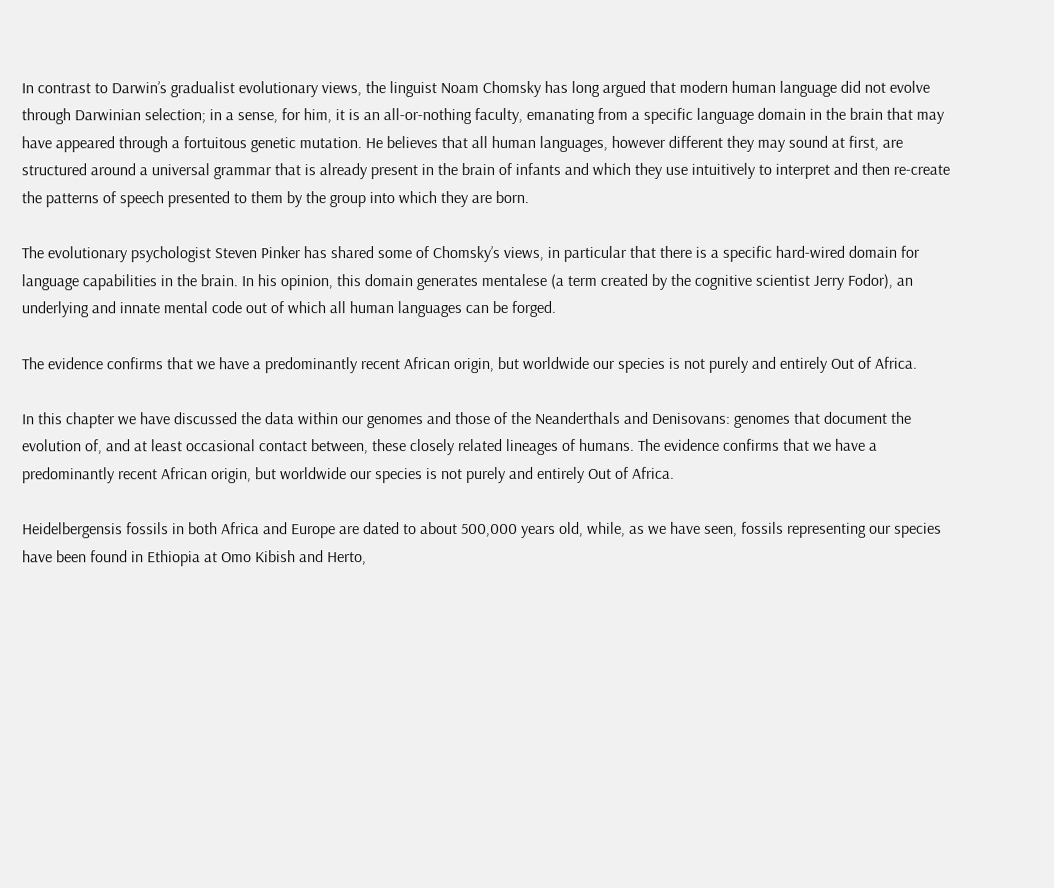In contrast to Darwin’s gradualist evolutionary views, the linguist Noam Chomsky has long argued that modern human language did not evolve through Darwinian selection; in a sense, for him, it is an all-or-nothing faculty, emanating from a specific language domain in the brain that may have appeared through a fortuitous genetic mutation. He believes that all human languages, however different they may sound at first, are structured around a universal grammar that is already present in the brain of infants and which they use intuitively to interpret and then re-create the patterns of speech presented to them by the group into which they are born.

The evolutionary psychologist Steven Pinker has shared some of Chomsky’s views, in particular that there is a specific hard-wired domain for language capabilities in the brain. In his opinion, this domain generates mentalese (a term created by the cognitive scientist Jerry Fodor), an underlying and innate mental code out of which all human languages can be forged.

The evidence confirms that we have a predominantly recent African origin, but worldwide our species is not purely and entirely Out of Africa.

In this chapter we have discussed the data within our genomes and those of the Neanderthals and Denisovans: genomes that document the evolution of, and at least occasional contact between, these closely related lineages of humans. The evidence confirms that we have a predominantly recent African origin, but worldwide our species is not purely and entirely Out of Africa.

Heidelbergensis fossils in both Africa and Europe are dated to about 500,000 years old, while, as we have seen, fossils representing our species have been found in Ethiopia at Omo Kibish and Herto,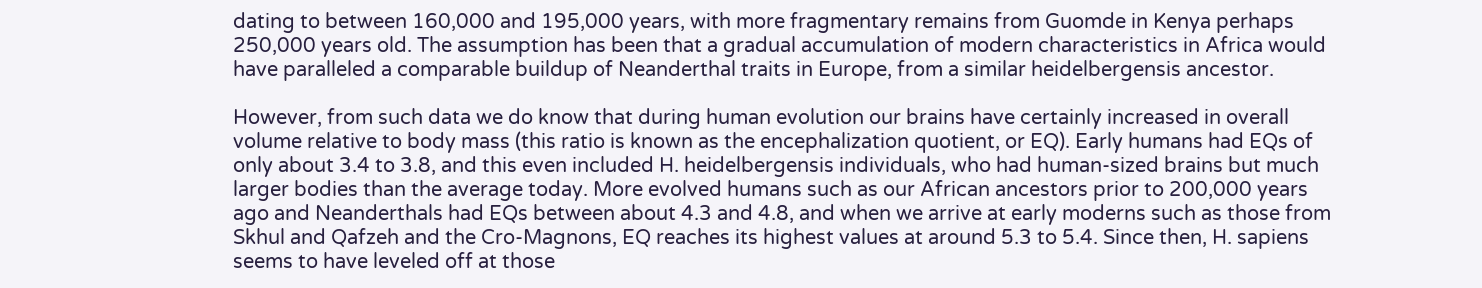dating to between 160,000 and 195,000 years, with more fragmentary remains from Guomde in Kenya perhaps 250,000 years old. The assumption has been that a gradual accumulation of modern characteristics in Africa would have paralleled a comparable buildup of Neanderthal traits in Europe, from a similar heidelbergensis ancestor.

However, from such data we do know that during human evolution our brains have certainly increased in overall volume relative to body mass (this ratio is known as the encephalization quotient, or EQ). Early humans had EQs of only about 3.4 to 3.8, and this even included H. heidelbergensis individuals, who had human-sized brains but much larger bodies than the average today. More evolved humans such as our African ancestors prior to 200,000 years ago and Neanderthals had EQs between about 4.3 and 4.8, and when we arrive at early moderns such as those from Skhul and Qafzeh and the Cro-Magnons, EQ reaches its highest values at around 5.3 to 5.4. Since then, H. sapiens seems to have leveled off at those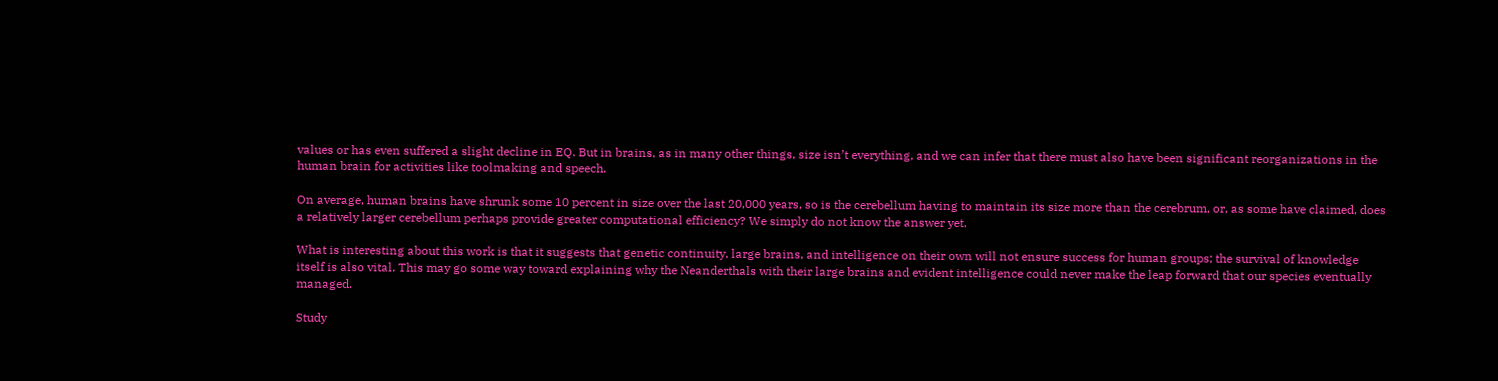values or has even suffered a slight decline in EQ. But in brains, as in many other things, size isn’t everything, and we can infer that there must also have been significant reorganizations in the human brain for activities like toolmaking and speech.

On average, human brains have shrunk some 10 percent in size over the last 20,000 years, so is the cerebellum having to maintain its size more than the cerebrum, or, as some have claimed, does a relatively larger cerebellum perhaps provide greater computational efficiency? We simply do not know the answer yet.

What is interesting about this work is that it suggests that genetic continuity, large brains, and intelligence on their own will not ensure success for human groups; the survival of knowledge itself is also vital. This may go some way toward explaining why the Neanderthals with their large brains and evident intelligence could never make the leap forward that our species eventually managed.

Study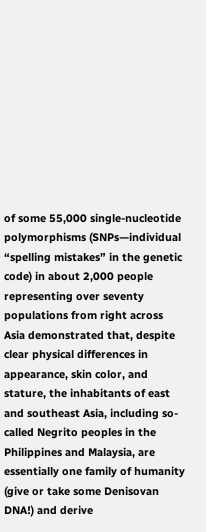of some 55,000 single-nucleotide polymorphisms (SNPs—individual “spelling mistakes” in the genetic code) in about 2,000 people representing over seventy populations from right across Asia demonstrated that, despite clear physical differences in appearance, skin color, and stature, the inhabitants of east and southeast Asia, including so-called Negrito peoples in the Philippines and Malaysia, are essentially one family of humanity (give or take some Denisovan DNA!) and derive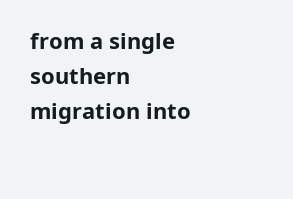from a single southern migration into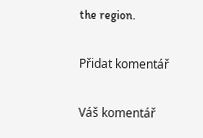the region.

Přidat komentář

Váš komentář